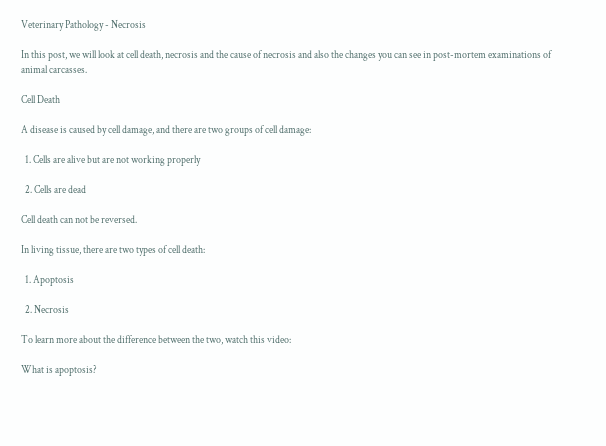Veterinary Pathology - Necrosis

In this post, we will look at cell death, necrosis and the cause of necrosis and also the changes you can see in post-mortem examinations of animal carcasses.

Cell Death

A disease is caused by cell damage, and there are two groups of cell damage:

  1. Cells are alive but are not working properly

  2. Cells are dead

Cell death can not be reversed.

In living tissue, there are two types of cell death:

  1. Apoptosis

  2. Necrosis

To learn more about the difference between the two, watch this video:

What is apoptosis?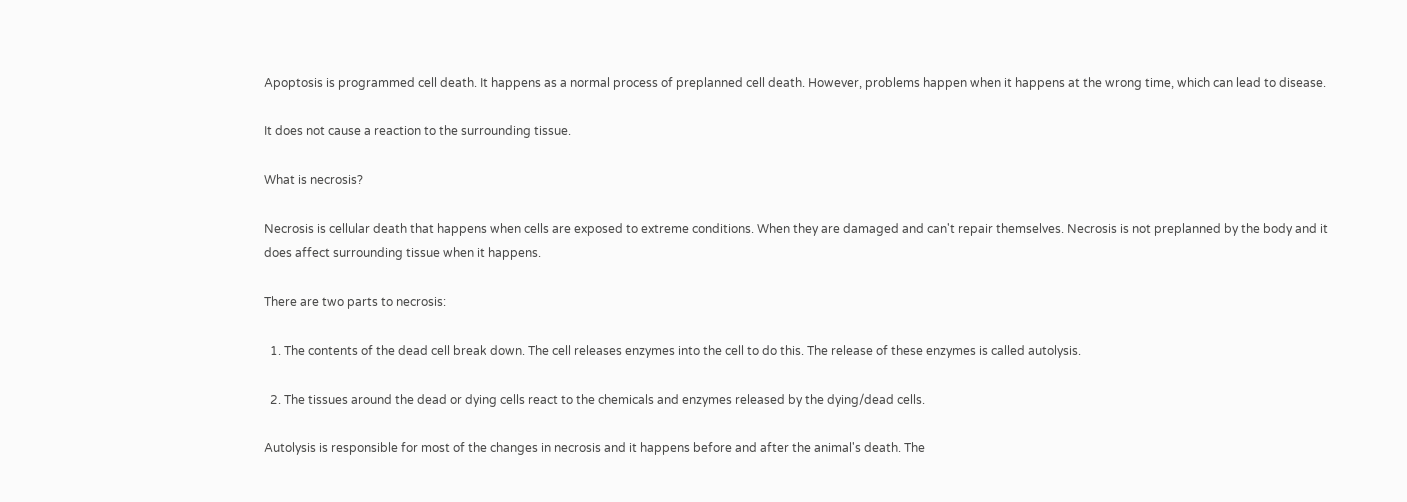Apoptosis is programmed cell death. It happens as a normal process of preplanned cell death. However, problems happen when it happens at the wrong time, which can lead to disease.

It does not cause a reaction to the surrounding tissue.

What is necrosis?

Necrosis is cellular death that happens when cells are exposed to extreme conditions. When they are damaged and can't repair themselves. Necrosis is not preplanned by the body and it does affect surrounding tissue when it happens.

There are two parts to necrosis:

  1. The contents of the dead cell break down. The cell releases enzymes into the cell to do this. The release of these enzymes is called autolysis.

  2. The tissues around the dead or dying cells react to the chemicals and enzymes released by the dying/dead cells.

Autolysis is responsible for most of the changes in necrosis and it happens before and after the animal's death. The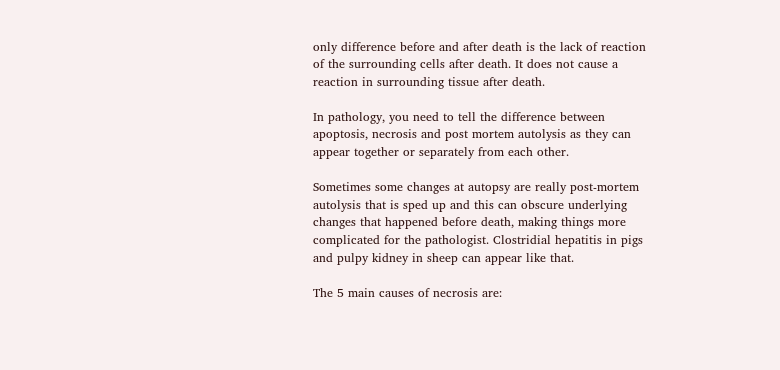only difference before and after death is the lack of reaction of the surrounding cells after death. It does not cause a reaction in surrounding tissue after death.

In pathology, you need to tell the difference between apoptosis, necrosis and post mortem autolysis as they can appear together or separately from each other.

Sometimes some changes at autopsy are really post-mortem autolysis that is sped up and this can obscure underlying changes that happened before death, making things more complicated for the pathologist. Clostridial hepatitis in pigs and pulpy kidney in sheep can appear like that.

The 5 main causes of necrosis are: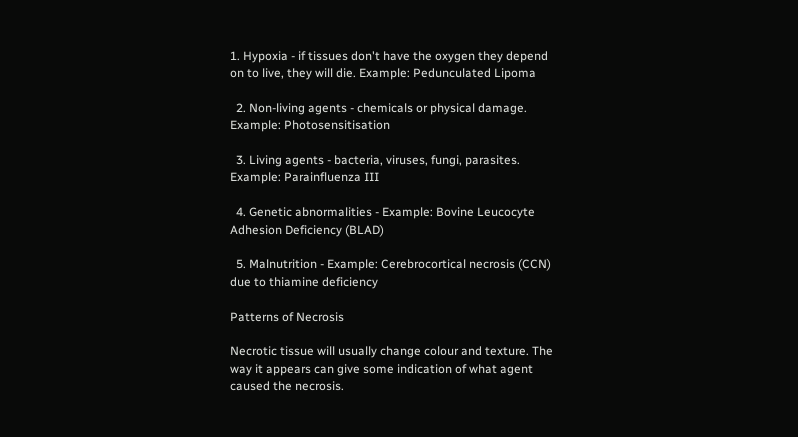1. Hypoxia - if tissues don't have the oxygen they depend on to live, they will die. Example: Pedunculated Lipoma

  2. Non-living agents - chemicals or physical damage. Example: Photosensitisation

  3. Living agents - bacteria, viruses, fungi, parasites. Example: Parainfluenza III

  4. Genetic abnormalities - Example: Bovine Leucocyte Adhesion Deficiency (BLAD)

  5. Malnutrition - Example: Cerebrocortical necrosis (CCN) due to thiamine deficiency

Patterns of Necrosis

Necrotic tissue will usually change colour and texture. The way it appears can give some indication of what agent caused the necrosis.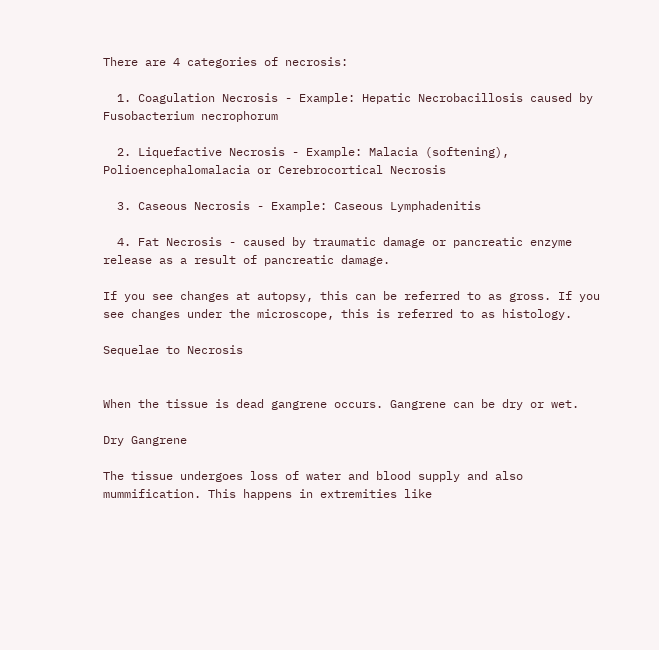There are 4 categories of necrosis:

  1. Coagulation Necrosis - Example: Hepatic Necrobacillosis caused by Fusobacterium necrophorum

  2. Liquefactive Necrosis - Example: Malacia (softening), Polioencephalomalacia or Cerebrocortical Necrosis

  3. Caseous Necrosis - Example: Caseous Lymphadenitis

  4. Fat Necrosis - caused by traumatic damage or pancreatic enzyme release as a result of pancreatic damage.

If you see changes at autopsy, this can be referred to as gross. If you see changes under the microscope, this is referred to as histology.

Sequelae to Necrosis


When the tissue is dead gangrene occurs. Gangrene can be dry or wet.

Dry Gangrene

The tissue undergoes loss of water and blood supply and also mummification. This happens in extremities like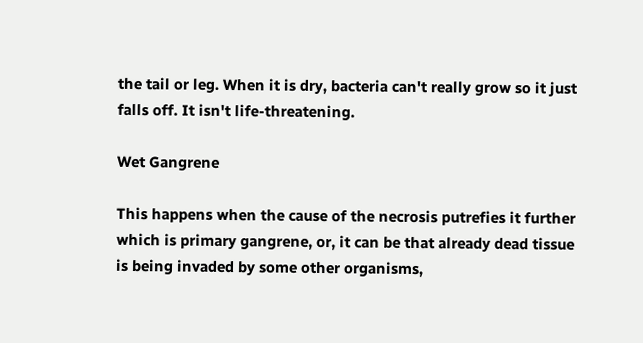the tail or leg. When it is dry, bacteria can't really grow so it just falls off. It isn't life-threatening.

Wet Gangrene

This happens when the cause of the necrosis putrefies it further which is primary gangrene, or, it can be that already dead tissue is being invaded by some other organisms,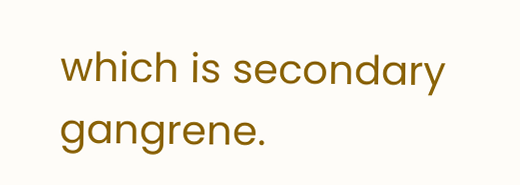which is secondary gangrene.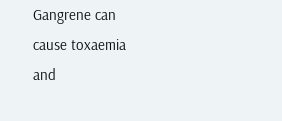Gangrene can cause toxaemia and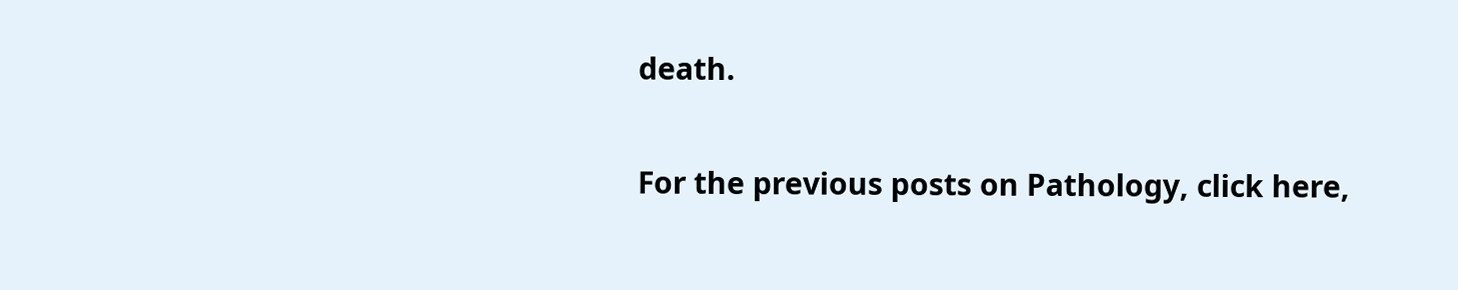death.

For the previous posts on Pathology, click here,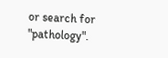or search for "pathology".